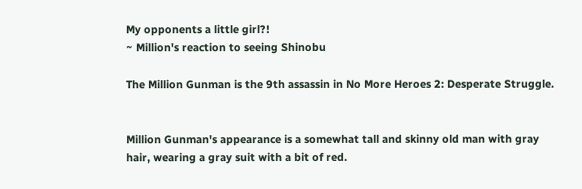My opponents a little girl?!
~ Million's reaction to seeing Shinobu

The Million Gunman is the 9th assassin in No More Heroes 2: Desperate Struggle.


Million Gunman's appearance is a somewhat tall and skinny old man with gray hair, wearing a gray suit with a bit of red.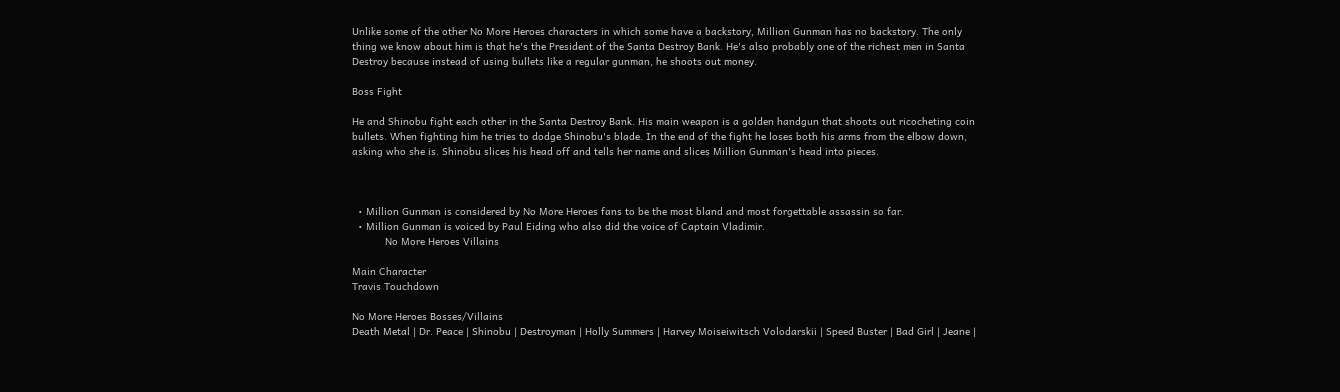Unlike some of the other No More Heroes characters in which some have a backstory, Million Gunman has no backstory. The only thing we know about him is that he's the President of the Santa Destroy Bank. He's also probably one of the richest men in Santa Destroy because instead of using bullets like a regular gunman, he shoots out money.

Boss Fight

He and Shinobu fight each other in the Santa Destroy Bank. His main weapon is a golden handgun that shoots out ricocheting coin bullets. When fighting him he tries to dodge Shinobu's blade. In the end of the fight he loses both his arms from the elbow down, asking who she is. Shinobu slices his head off and tells her name and slices Million Gunman's head into pieces.



  • Million Gunman is considered by No More Heroes fans to be the most bland and most forgettable assassin so far.
  • Million Gunman is voiced by Paul Eiding who also did the voice of Captain Vladimir.
           No More Heroes Villains

Main Character
Travis Touchdown

No More Heroes Bosses/Villains
Death Metal | Dr. Peace | Shinobu | Destroyman | Holly Summers | Harvey Moiseiwitsch Volodarskii | Speed Buster | Bad Girl | Jeane |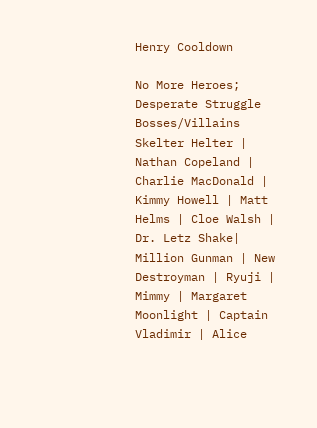Henry Cooldown

No More Heroes; Desperate Struggle Bosses/Villains
Skelter Helter | Nathan Copeland | Charlie MacDonald | Kimmy Howell | Matt Helms | Cloe Walsh | Dr. Letz Shake| Million Gunman | New Destroyman | Ryuji | Mimmy | Margaret Moonlight | Captain Vladimir | Alice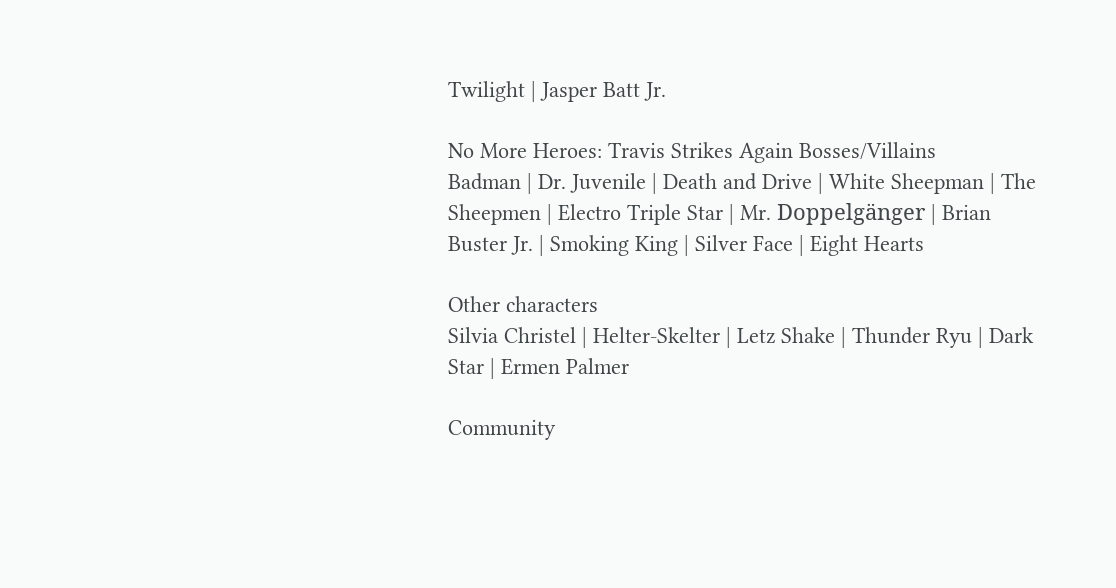Twilight | Jasper Batt Jr.

No More Heroes: Travis Strikes Again Bosses/Villains
Badman | Dr. Juvenile | Death and Drive | White Sheepman | The Sheepmen | Electro Triple Star | Mr. Doppelgänger | Brian Buster Jr. | Smoking King | Silver Face | Eight Hearts

Other characters
Silvia Christel | Helter-Skelter | Letz Shake | Thunder Ryu | Dark Star | Ermen Palmer

Community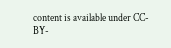content is available under CC-BY-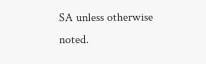SA unless otherwise noted.